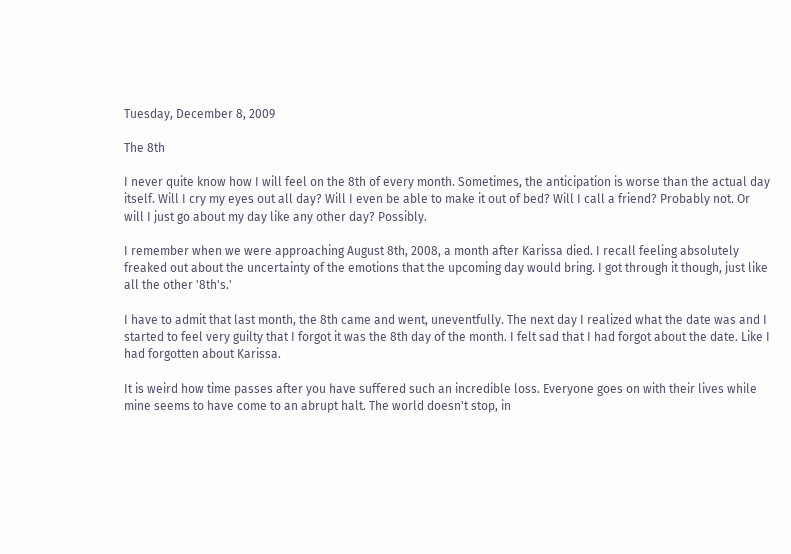Tuesday, December 8, 2009

The 8th

I never quite know how I will feel on the 8th of every month. Sometimes, the anticipation is worse than the actual day itself. Will I cry my eyes out all day? Will I even be able to make it out of bed? Will I call a friend? Probably not. Or will I just go about my day like any other day? Possibly.

I remember when we were approaching August 8th, 2008, a month after Karissa died. I recall feeling absolutely freaked out about the uncertainty of the emotions that the upcoming day would bring. I got through it though, just like all the other '8th's.'

I have to admit that last month, the 8th came and went, uneventfully. The next day I realized what the date was and I started to feel very guilty that I forgot it was the 8th day of the month. I felt sad that I had forgot about the date. Like I had forgotten about Karissa.

It is weird how time passes after you have suffered such an incredible loss. Everyone goes on with their lives while mine seems to have come to an abrupt halt. The world doesn't stop, in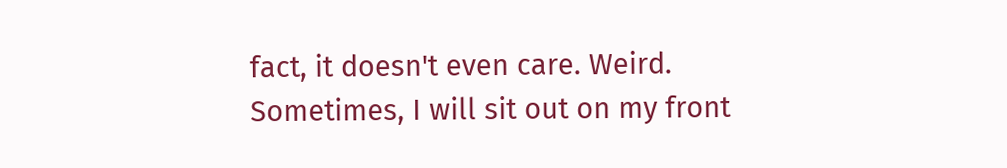fact, it doesn't even care. Weird. Sometimes, I will sit out on my front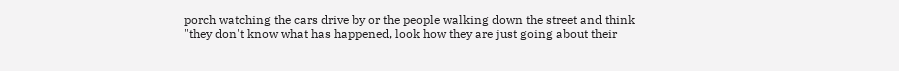porch watching the cars drive by or the people walking down the street and think "they don't know what has happened, look how they are just going about their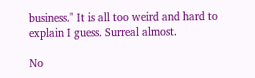business." It is all too weird and hard to explain I guess. Surreal almost.

No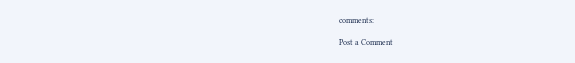comments:

Post a Comment